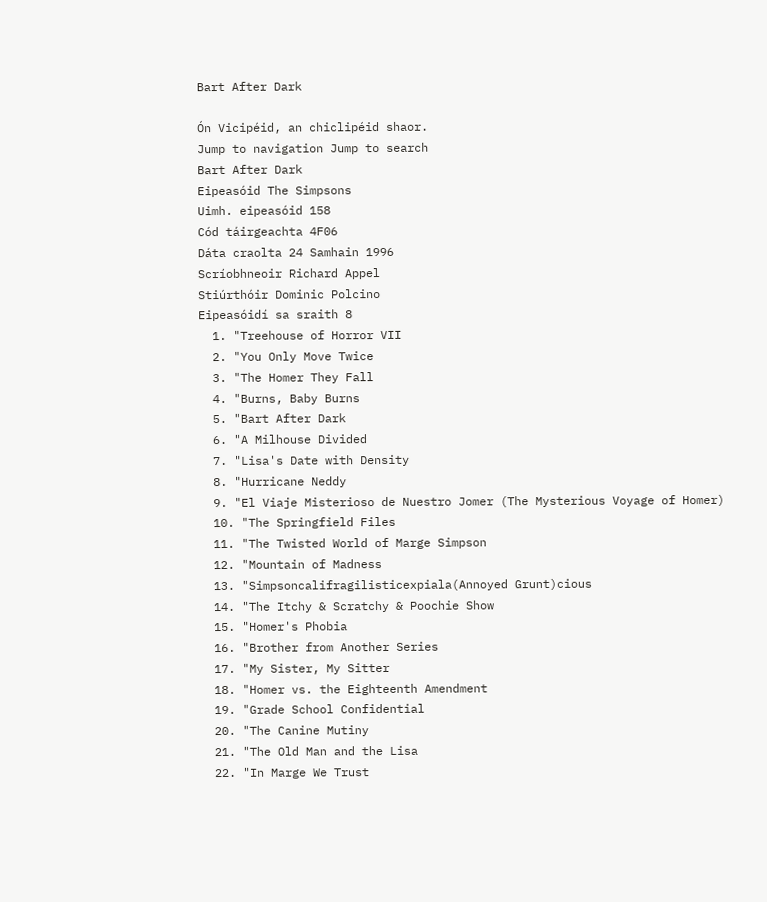Bart After Dark

Ón Vicipéid, an chiclipéid shaor.
Jump to navigation Jump to search
Bart After Dark
Eipeasóid The Simpsons
Uimh. eipeasóid 158
Cód táirgeachta 4F06
Dáta craolta 24 Samhain 1996
Scríobhneoir Richard Appel
Stiúrthóir Dominic Polcino
Eipeasóidí sa sraith 8
  1. "Treehouse of Horror VII
  2. "You Only Move Twice
  3. "The Homer They Fall
  4. "Burns, Baby Burns
  5. "Bart After Dark
  6. "A Milhouse Divided
  7. "Lisa's Date with Density
  8. "Hurricane Neddy
  9. "El Viaje Misterioso de Nuestro Jomer (The Mysterious Voyage of Homer)
  10. "The Springfield Files
  11. "The Twisted World of Marge Simpson
  12. "Mountain of Madness
  13. "Simpsoncalifragilisticexpiala(Annoyed Grunt)cious
  14. "The Itchy & Scratchy & Poochie Show
  15. "Homer's Phobia
  16. "Brother from Another Series
  17. "My Sister, My Sitter
  18. "Homer vs. the Eighteenth Amendment
  19. "Grade School Confidential
  20. "The Canine Mutiny
  21. "The Old Man and the Lisa
  22. "In Marge We Trust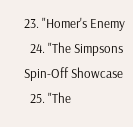23. "Homer's Enemy
  24. "The Simpsons Spin-Off Showcase
  25. "The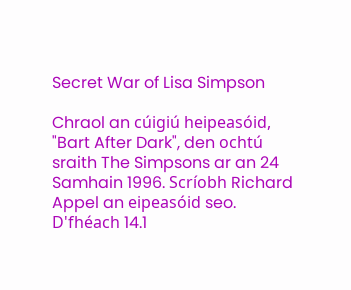Secret War of Lisa Simpson

Chraol an cúigiú heipeasóid, "Bart After Dark", den ochtú sraith The Simpsons ar an 24 Samhain 1996. Scríobh Richard Appel an eipeasóid seo. D'fhéach 14.1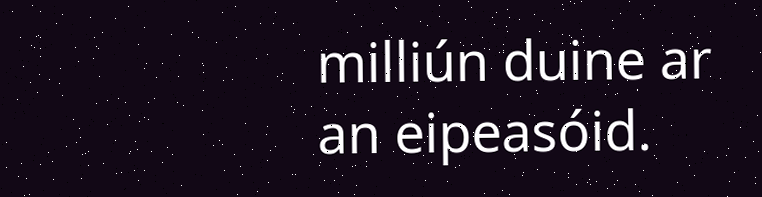milliún duine ar an eipeasóid.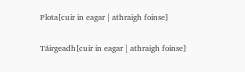Plota[cuir in eagar | athraigh foinse]

Táirgeadh[cuir in eagar | athraigh foinse]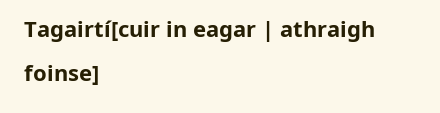Tagairtí[cuir in eagar | athraigh foinse]